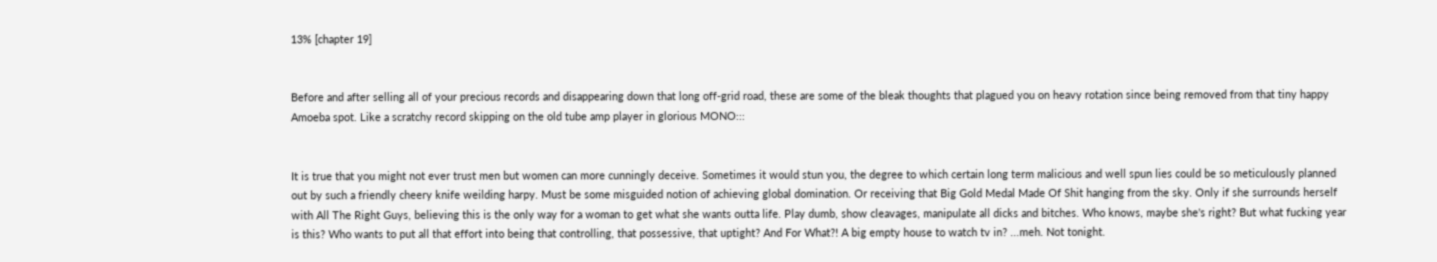13% [chapter 19]


Before and after selling all of your precious records and disappearing down that long off-grid road, these are some of the bleak thoughts that plagued you on heavy rotation since being removed from that tiny happy Amoeba spot. Like a scratchy record skipping on the old tube amp player in glorious MONO:::


It is true that you might not ever trust men but women can more cunningly deceive. Sometimes it would stun you, the degree to which certain long term malicious and well spun lies could be so meticulously planned out by such a friendly cheery knife weilding harpy. Must be some misguided notion of achieving global domination. Or receiving that Big Gold Medal Made Of Shit hanging from the sky. Only if she surrounds herself with All The Right Guys, believing this is the only way for a woman to get what she wants outta life. Play dumb, show cleavages, manipulate all dicks and bitches. Who knows, maybe she's right? But what fucking year is this? Who wants to put all that effort into being that controlling, that possessive, that uptight? And For What?! A big empty house to watch tv in? ...meh. Not tonight.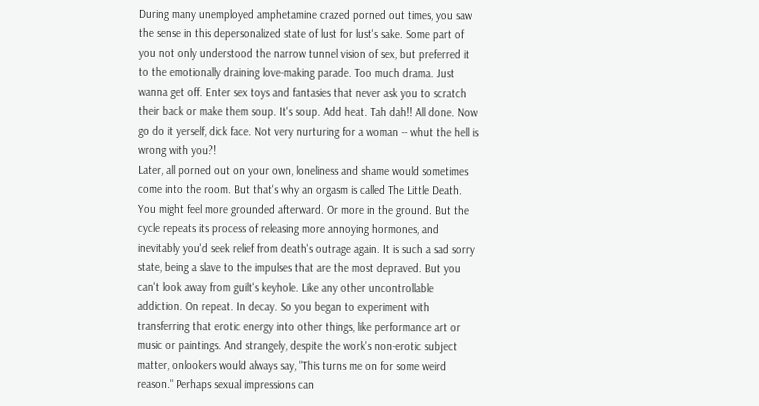During many unemployed amphetamine crazed porned out times, you saw the sense in this depersonalized state of lust for lust's sake. Some part of you not only understood the narrow tunnel vision of sex, but preferred it to the emotionally draining love-making parade. Too much drama. Just wanna get off. Enter sex toys and fantasies that never ask you to scratch their back or make them soup. It's soup. Add heat. Tah dah!! All done. Now go do it yerself, dick face. Not very nurturing for a woman -- whut the hell is wrong with you?!
Later, all porned out on your own, loneliness and shame would sometimes come into the room. But that's why an orgasm is called The Little Death. You might feel more grounded afterward. Or more in the ground. But the cycle repeats its process of releasing more annoying hormones, and inevitably you'd seek relief from death's outrage again. It is such a sad sorry state, being a slave to the impulses that are the most depraved. But you can't look away from guilt's keyhole. Like any other uncontrollable addiction. On repeat. In decay. So you began to experiment with transferring that erotic energy into other things, like performance art or music or paintings. And strangely, despite the work's non-erotic subject matter, onlookers would always say, "This turns me on for some weird reason." Perhaps sexual impressions can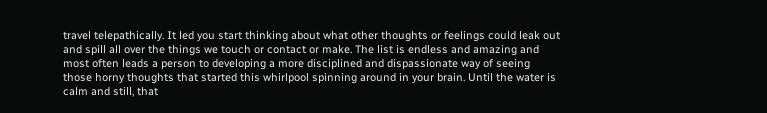travel telepathically. It led you start thinking about what other thoughts or feelings could leak out and spill all over the things we touch or contact or make. The list is endless and amazing and most often leads a person to developing a more disciplined and dispassionate way of seeing those horny thoughts that started this whirlpool spinning around in your brain. Until the water is calm and still, that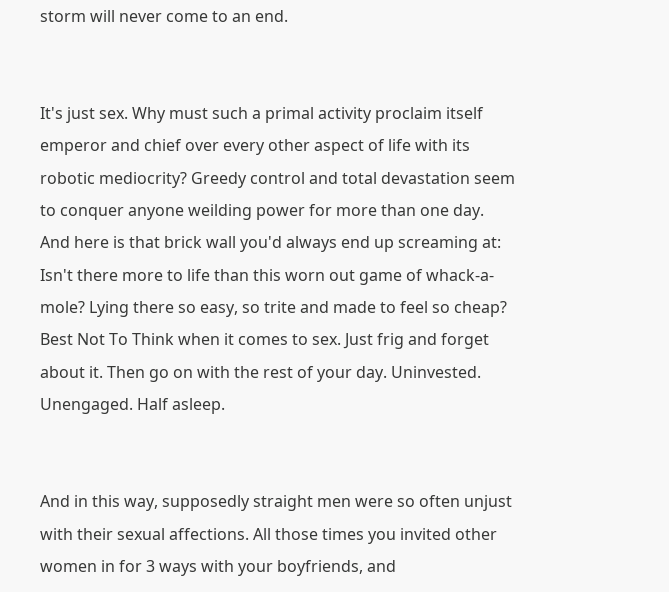storm will never come to an end.


It's just sex. Why must such a primal activity proclaim itself emperor and chief over every other aspect of life with its robotic mediocrity? Greedy control and total devastation seem to conquer anyone weilding power for more than one day. And here is that brick wall you'd always end up screaming at: Isn't there more to life than this worn out game of whack-a-mole? Lying there so easy, so trite and made to feel so cheap? Best Not To Think when it comes to sex. Just frig and forget about it. Then go on with the rest of your day. Uninvested. Unengaged. Half asleep.


And in this way, supposedly straight men were so often unjust with their sexual affections. All those times you invited other women in for 3 ways with your boyfriends, and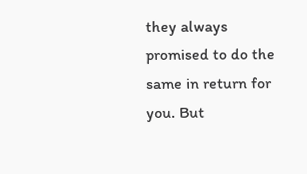they always promised to do the same in return for you. But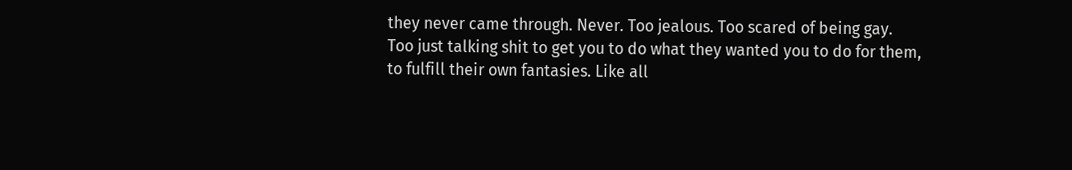they never came through. Never. Too jealous. Too scared of being gay. Too just talking shit to get you to do what they wanted you to do for them, to fulfill their own fantasies. Like all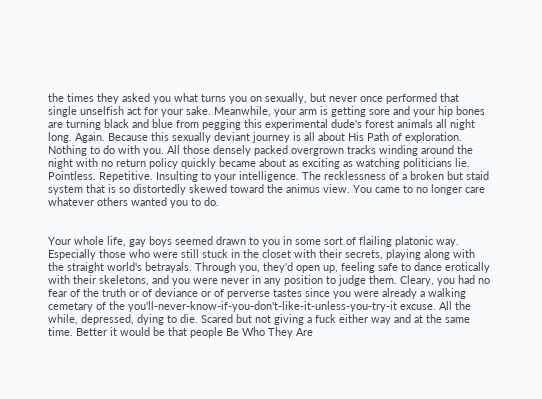the times they asked you what turns you on sexually, but never once performed that single unselfish act for your sake. Meanwhile, your arm is getting sore and your hip bones are turning black and blue from pegging this experimental dude's forest animals all night long. Again. Because this sexually deviant journey is all about His Path of exploration. Nothing to do with you. All those densely packed overgrown tracks winding around the night with no return policy quickly became about as exciting as watching politicians lie. Pointless. Repetitive. Insulting to your intelligence. The recklessness of a broken but staid system that is so distortedly skewed toward the animus view. You came to no longer care whatever others wanted you to do.


Your whole life, gay boys seemed drawn to you in some sort of flailing platonic way. Especially those who were still stuck in the closet with their secrets, playing along with the straight world's betrayals. Through you, they'd open up, feeling safe to dance erotically with their skeletons, and you were never in any position to judge them. Cleary, you had no fear of the truth or of deviance or of perverse tastes since you were already a walking cemetary of the you'll-never-know-if-you-don't-like-it-unless-you-try-it excuse. All the while, depressed, dying to die. Scared but not giving a fuck either way and at the same time. Better it would be that people Be Who They Are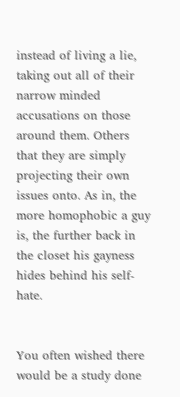instead of living a lie, taking out all of their narrow minded accusations on those around them. Others that they are simply projecting their own issues onto. As in, the more homophobic a guy is, the further back in the closet his gayness hides behind his self-hate.


You often wished there would be a study done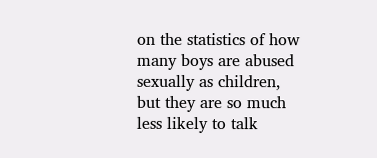on the statistics of how many boys are abused sexually as children, but they are so much less likely to talk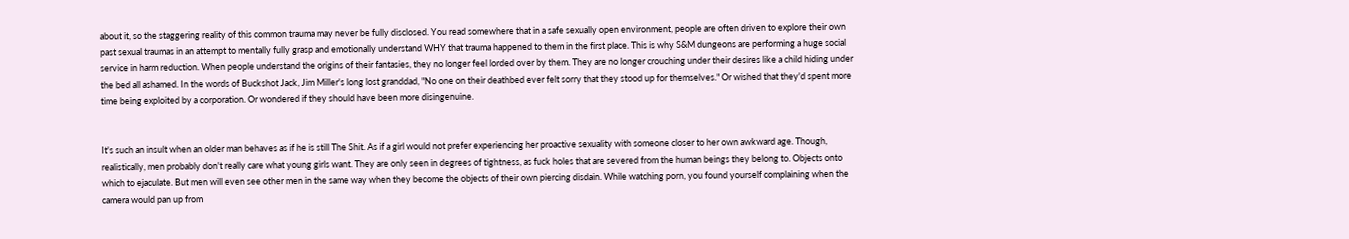about it, so the staggering reality of this common trauma may never be fully disclosed. You read somewhere that in a safe sexually open environment, people are often driven to explore their own past sexual traumas in an attempt to mentally fully grasp and emotionally understand WHY that trauma happened to them in the first place. This is why S&M dungeons are performing a huge social service in harm reduction. When people understand the origins of their fantasies, they no longer feel lorded over by them. They are no longer crouching under their desires like a child hiding under the bed all ashamed. In the words of Buckshot Jack, Jim Miller's long lost granddad, "No one on their deathbed ever felt sorry that they stood up for themselves." Or wished that they'd spent more time being exploited by a corporation. Or wondered if they should have been more disingenuine.


It's such an insult when an older man behaves as if he is still The Shit. As if a girl would not prefer experiencing her proactive sexuality with someone closer to her own awkward age. Though, realistically, men probably don't really care what young girls want. They are only seen in degrees of tightness, as fuck holes that are severed from the human beings they belong to. Objects onto which to ejaculate. But men will even see other men in the same way when they become the objects of their own piercing disdain. While watching porn, you found yourself complaining when the camera would pan up from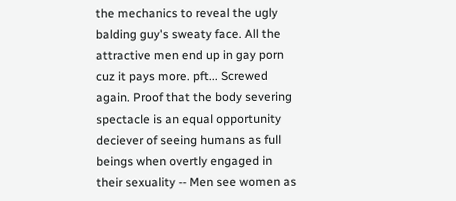the mechanics to reveal the ugly balding guy's sweaty face. All the attractive men end up in gay porn cuz it pays more. pft... Screwed again. Proof that the body severing spectacle is an equal opportunity deciever of seeing humans as full beings when overtly engaged in their sexuality -- Men see women as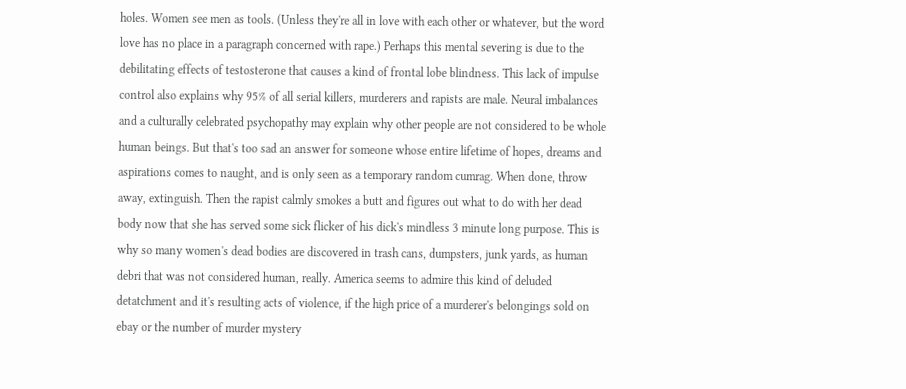holes. Women see men as tools. (Unless they're all in love with each other or whatever, but the word love has no place in a paragraph concerned with rape.) Perhaps this mental severing is due to the debilitating effects of testosterone that causes a kind of frontal lobe blindness. This lack of impulse control also explains why 95% of all serial killers, murderers and rapists are male. Neural imbalances and a culturally celebrated psychopathy may explain why other people are not considered to be whole human beings. But that's too sad an answer for someone whose entire lifetime of hopes, dreams and aspirations comes to naught, and is only seen as a temporary random cumrag. When done, throw away, extinguish. Then the rapist calmly smokes a butt and figures out what to do with her dead body now that she has served some sick flicker of his dick's mindless 3 minute long purpose. This is why so many women's dead bodies are discovered in trash cans, dumpsters, junk yards, as human debri that was not considered human, really. America seems to admire this kind of deluded detatchment and it's resulting acts of violence, if the high price of a murderer's belongings sold on ebay or the number of murder mystery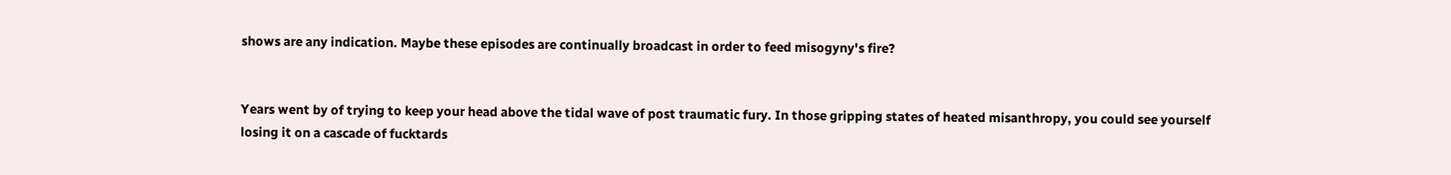shows are any indication. Maybe these episodes are continually broadcast in order to feed misogyny's fire?


Years went by of trying to keep your head above the tidal wave of post traumatic fury. In those gripping states of heated misanthropy, you could see yourself losing it on a cascade of fucktards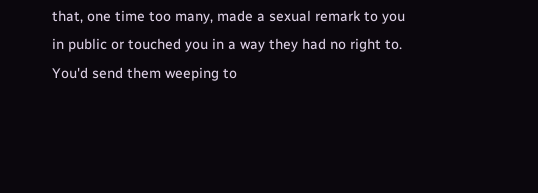that, one time too many, made a sexual remark to you in public or touched you in a way they had no right to. You'd send them weeping to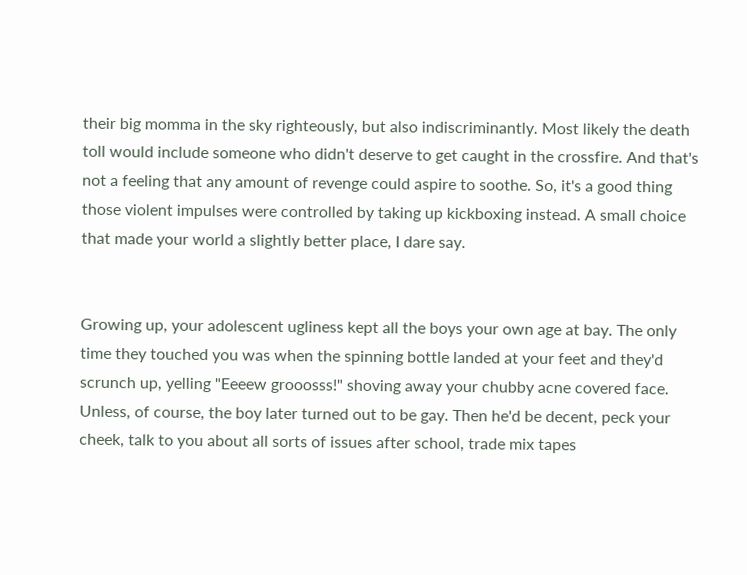their big momma in the sky righteously, but also indiscriminantly. Most likely the death toll would include someone who didn't deserve to get caught in the crossfire. And that's not a feeling that any amount of revenge could aspire to soothe. So, it's a good thing those violent impulses were controlled by taking up kickboxing instead. A small choice that made your world a slightly better place, I dare say.


Growing up, your adolescent ugliness kept all the boys your own age at bay. The only time they touched you was when the spinning bottle landed at your feet and they'd scrunch up, yelling "Eeeew grooosss!" shoving away your chubby acne covered face. Unless, of course, the boy later turned out to be gay. Then he'd be decent, peck your cheek, talk to you about all sorts of issues after school, trade mix tapes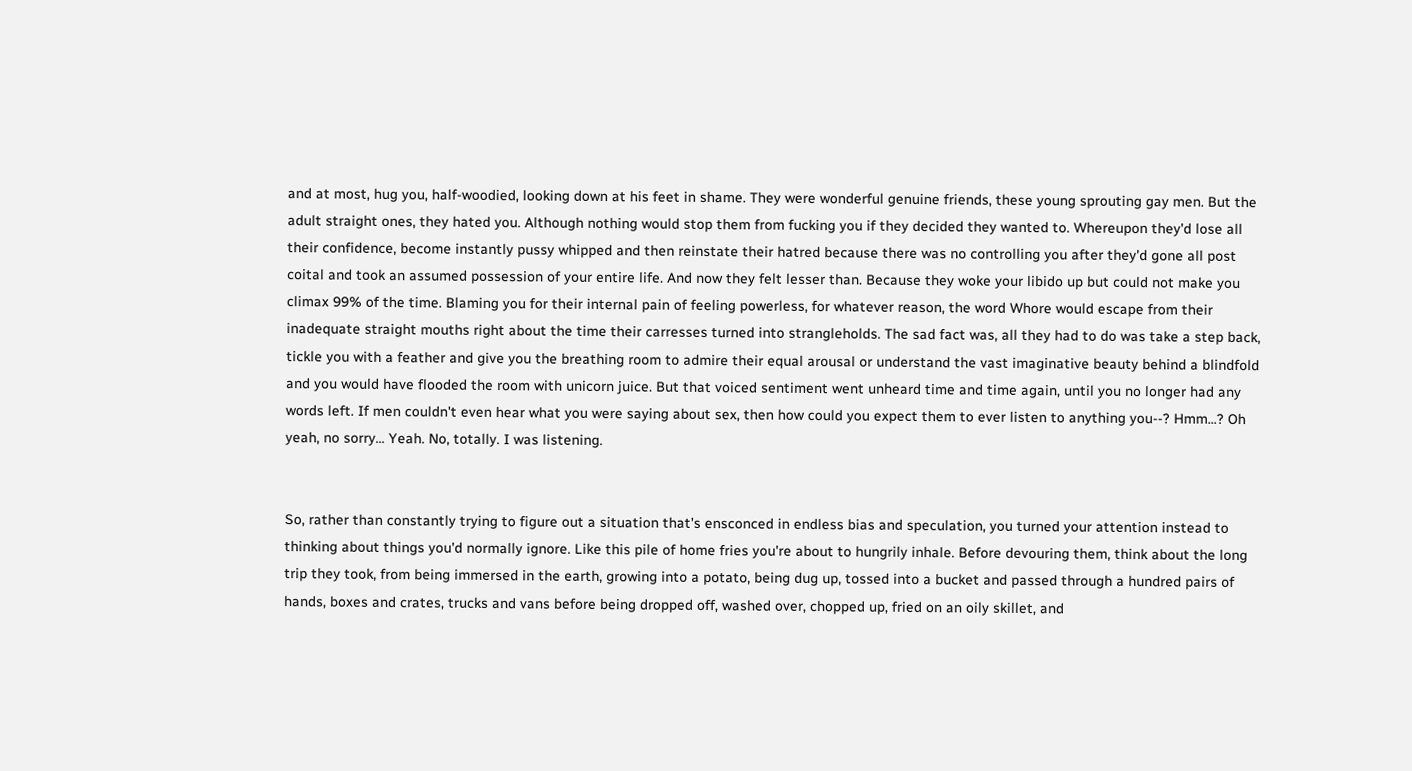and at most, hug you, half-woodied, looking down at his feet in shame. They were wonderful genuine friends, these young sprouting gay men. But the adult straight ones, they hated you. Although nothing would stop them from fucking you if they decided they wanted to. Whereupon they'd lose all their confidence, become instantly pussy whipped and then reinstate their hatred because there was no controlling you after they'd gone all post coital and took an assumed possession of your entire life. And now they felt lesser than. Because they woke your libido up but could not make you climax 99% of the time. Blaming you for their internal pain of feeling powerless, for whatever reason, the word Whore would escape from their inadequate straight mouths right about the time their carresses turned into strangleholds. The sad fact was, all they had to do was take a step back, tickle you with a feather and give you the breathing room to admire their equal arousal or understand the vast imaginative beauty behind a blindfold and you would have flooded the room with unicorn juice. But that voiced sentiment went unheard time and time again, until you no longer had any words left. If men couldn't even hear what you were saying about sex, then how could you expect them to ever listen to anything you--? Hmm...? Oh yeah, no sorry... Yeah. No, totally. I was listening.


So, rather than constantly trying to figure out a situation that's ensconced in endless bias and speculation, you turned your attention instead to thinking about things you'd normally ignore. Like this pile of home fries you're about to hungrily inhale. Before devouring them, think about the long trip they took, from being immersed in the earth, growing into a potato, being dug up, tossed into a bucket and passed through a hundred pairs of hands, boxes and crates, trucks and vans before being dropped off, washed over, chopped up, fried on an oily skillet, and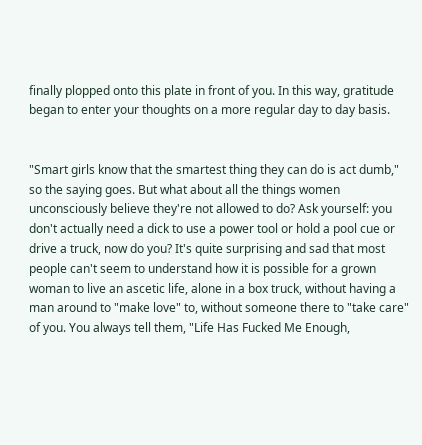finally plopped onto this plate in front of you. In this way, gratitude began to enter your thoughts on a more regular day to day basis.


"Smart girls know that the smartest thing they can do is act dumb," so the saying goes. But what about all the things women unconsciously believe they're not allowed to do? Ask yourself: you don't actually need a dick to use a power tool or hold a pool cue or drive a truck, now do you? It's quite surprising and sad that most people can't seem to understand how it is possible for a grown woman to live an ascetic life, alone in a box truck, without having a man around to "make love" to, without someone there to "take care" of you. You always tell them, "Life Has Fucked Me Enough,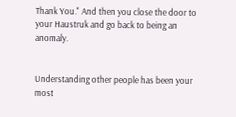Thank You." And then you close the door to your Haustruk and go back to being an anomaly.


Understanding other people has been your most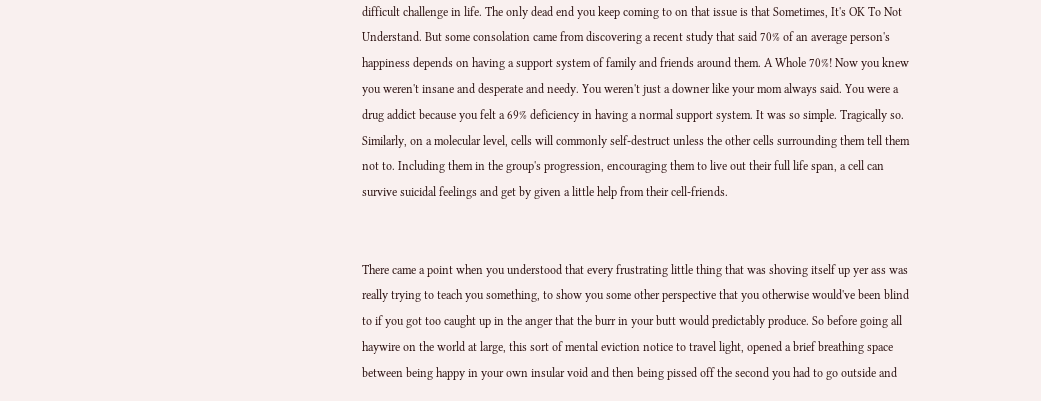difficult challenge in life. The only dead end you keep coming to on that issue is that Sometimes, It's OK To Not Understand. But some consolation came from discovering a recent study that said 70% of an average person's happiness depends on having a support system of family and friends around them. A Whole 70%! Now you knew you weren't insane and desperate and needy. You weren't just a downer like your mom always said. You were a drug addict because you felt a 69% deficiency in having a normal support system. It was so simple. Tragically so. Similarly, on a molecular level, cells will commonly self-destruct unless the other cells surrounding them tell them not to. Including them in the group's progression, encouraging them to live out their full life span, a cell can survive suicidal feelings and get by given a little help from their cell-friends.


There came a point when you understood that every frustrating little thing that was shoving itself up yer ass was really trying to teach you something, to show you some other perspective that you otherwise would've been blind to if you got too caught up in the anger that the burr in your butt would predictably produce. So before going all haywire on the world at large, this sort of mental eviction notice to travel light, opened a brief breathing space between being happy in your own insular void and then being pissed off the second you had to go outside and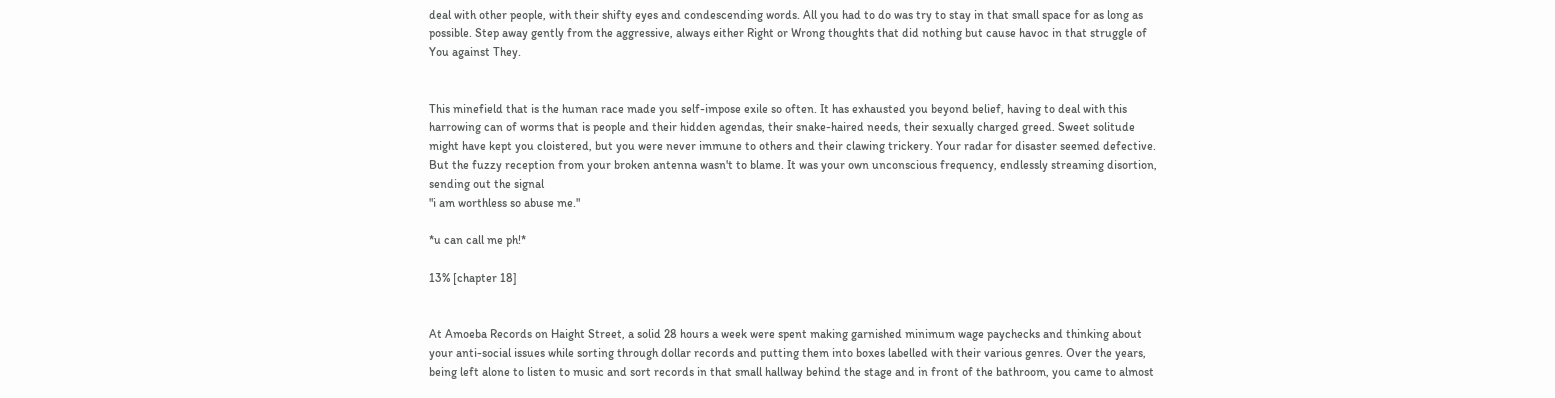deal with other people, with their shifty eyes and condescending words. All you had to do was try to stay in that small space for as long as possible. Step away gently from the aggressive, always either Right or Wrong thoughts that did nothing but cause havoc in that struggle of You against They.


This minefield that is the human race made you self-impose exile so often. It has exhausted you beyond belief, having to deal with this harrowing can of worms that is people and their hidden agendas, their snake-haired needs, their sexually charged greed. Sweet solitude might have kept you cloistered, but you were never immune to others and their clawing trickery. Your radar for disaster seemed defective. But the fuzzy reception from your broken antenna wasn't to blame. It was your own unconscious frequency, endlessly streaming disortion, sending out the signal
"i am worthless so abuse me."

*u can call me ph!*

13% [chapter 18]


At Amoeba Records on Haight Street, a solid 28 hours a week were spent making garnished minimum wage paychecks and thinking about your anti-social issues while sorting through dollar records and putting them into boxes labelled with their various genres. Over the years, being left alone to listen to music and sort records in that small hallway behind the stage and in front of the bathroom, you came to almost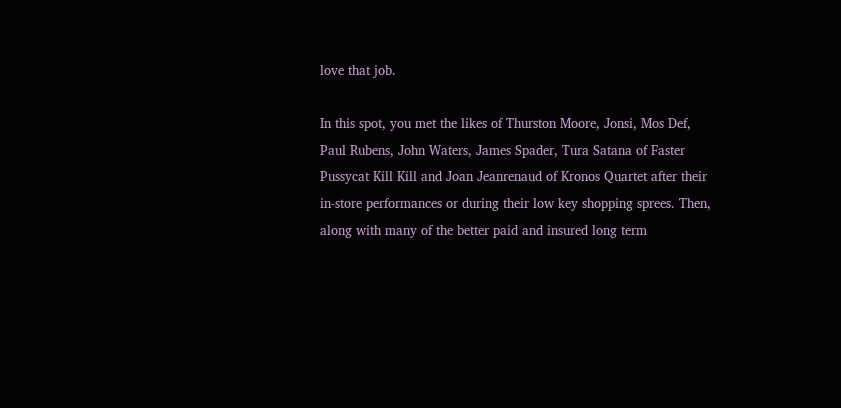love that job.

In this spot, you met the likes of Thurston Moore, Jonsi, Mos Def, Paul Rubens, John Waters, James Spader, Tura Satana of Faster Pussycat Kill Kill and Joan Jeanrenaud of Kronos Quartet after their in-store performances or during their low key shopping sprees. Then, along with many of the better paid and insured long term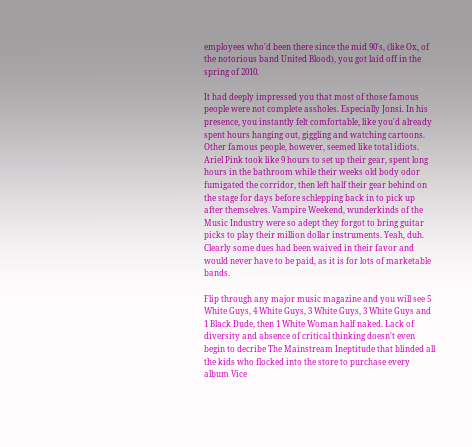employees who'd been there since the mid 90's, (like Ox, of the notorious band United Blood), you got laid off in the spring of 2010.

It had deeply impressed you that most of those famous people were not complete assholes. Especially Jonsi. In his presence, you instantly felt comfortable, like you'd already spent hours hanging out, giggling and watching cartoons. Other famous people, however, seemed like total idiots. Ariel Pink took like 9 hours to set up their gear, spent long hours in the bathroom while their weeks old body odor fumigated the corridor, then left half their gear behind on the stage for days before schlepping back in to pick up after themselves. Vampire Weekend, wunderkinds of the Music Industry were so adept they forgot to bring guitar picks to play their million dollar instruments. Yeah, duh. Clearly some dues had been waived in their favor and would never have to be paid, as it is for lots of marketable bands.

Flip through any major music magazine and you will see 5 White Guys, 4 White Guys, 3 White Guys, 3 White Guys and 1 Black Dude, then 1 White Woman half naked. Lack of diversity and absence of critical thinking doesn't even begin to decribe The Mainstream Ineptitude that blinded all the kids who flocked into the store to purchase every album Vice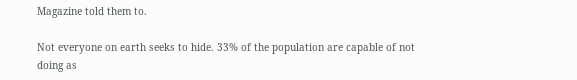Magazine told them to.

Not everyone on earth seeks to hide. 33% of the population are capable of not doing as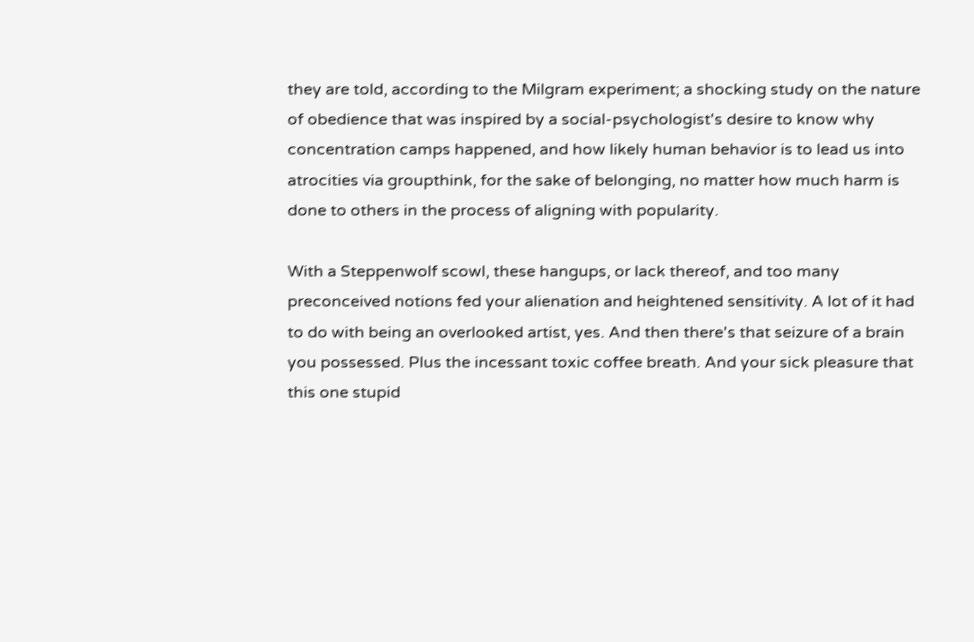they are told, according to the Milgram experiment; a shocking study on the nature of obedience that was inspired by a social-psychologist's desire to know why concentration camps happened, and how likely human behavior is to lead us into atrocities via groupthink, for the sake of belonging, no matter how much harm is done to others in the process of aligning with popularity.

With a Steppenwolf scowl, these hangups, or lack thereof, and too many preconceived notions fed your alienation and heightened sensitivity. A lot of it had to do with being an overlooked artist, yes. And then there's that seizure of a brain you possessed. Plus the incessant toxic coffee breath. And your sick pleasure that this one stupid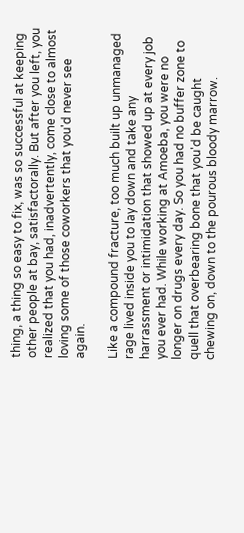thing, a thing so easy to fix, was so successful at keeping other people at bay, satisfactorally. But after you left, you realized that you had, inadvertently, come close to almost loving some of those coworkers that you'd never see again.

Like a compound fracture, too much built up unmanaged rage lived inside you to lay down and take any harrassment or intimidation that showed up at every job you ever had. While working at Amoeba, you were no longer on drugs every day. So you had no buffer zone to quell that overbearing bone that you'd be caught chewing on, down to the pourous bloody marrow.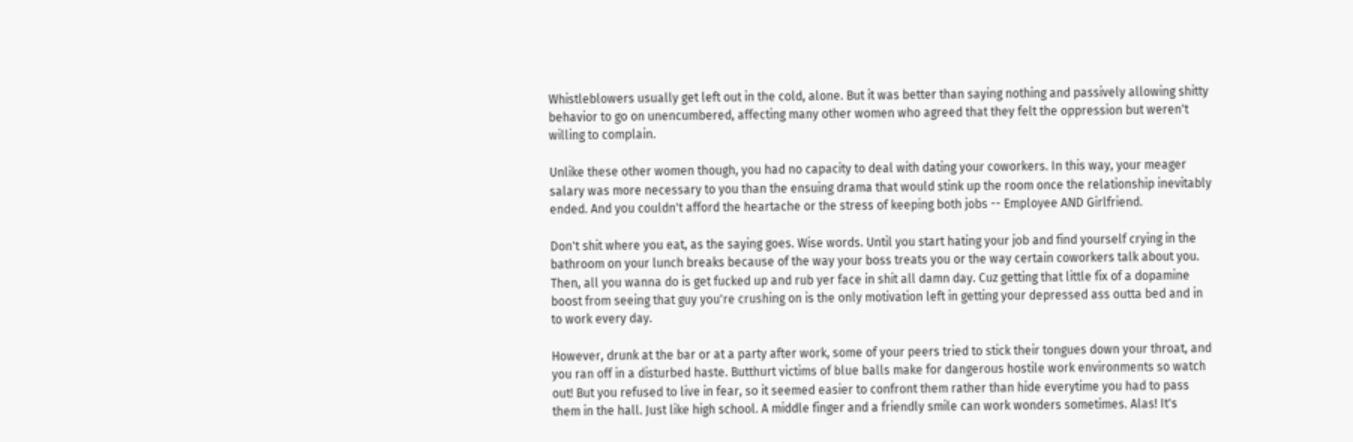Whistleblowers usually get left out in the cold, alone. But it was better than saying nothing and passively allowing shitty behavior to go on unencumbered, affecting many other women who agreed that they felt the oppression but weren't willing to complain.

Unlike these other women though, you had no capacity to deal with dating your coworkers. In this way, your meager salary was more necessary to you than the ensuing drama that would stink up the room once the relationship inevitably ended. And you couldn't afford the heartache or the stress of keeping both jobs -- Employee AND Girlfriend.

Don't shit where you eat, as the saying goes. Wise words. Until you start hating your job and find yourself crying in the bathroom on your lunch breaks because of the way your boss treats you or the way certain coworkers talk about you. Then, all you wanna do is get fucked up and rub yer face in shit all damn day. Cuz getting that little fix of a dopamine boost from seeing that guy you're crushing on is the only motivation left in getting your depressed ass outta bed and in to work every day.

However, drunk at the bar or at a party after work, some of your peers tried to stick their tongues down your throat, and you ran off in a disturbed haste. Butthurt victims of blue balls make for dangerous hostile work environments so watch out! But you refused to live in fear, so it seemed easier to confront them rather than hide everytime you had to pass them in the hall. Just like high school. A middle finger and a friendly smile can work wonders sometimes. Alas! It's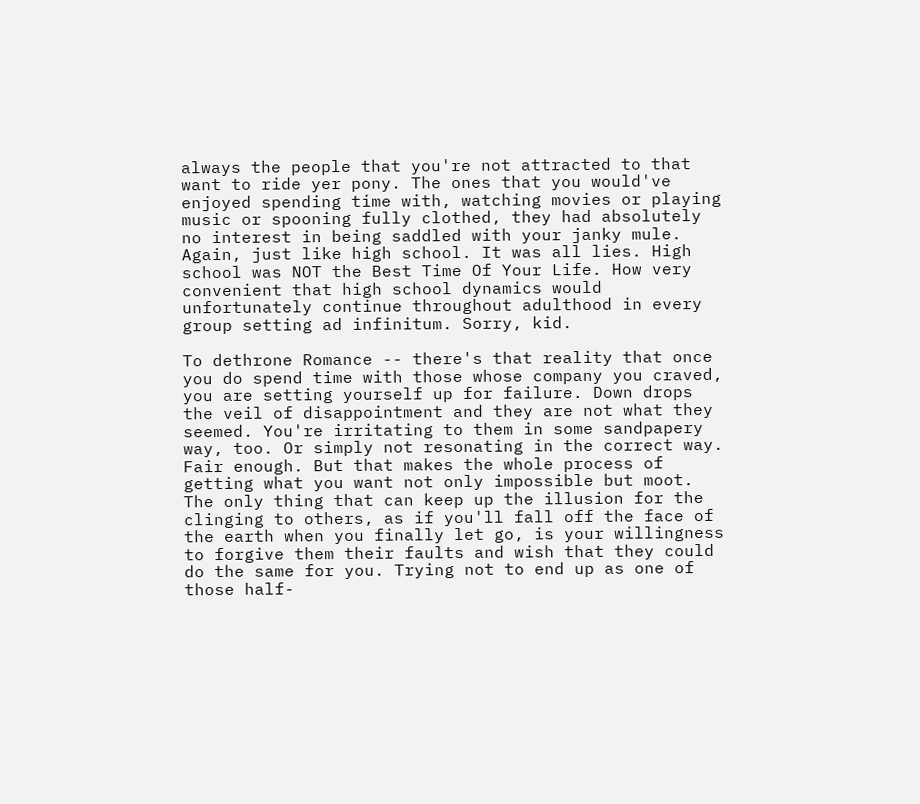always the people that you're not attracted to that want to ride yer pony. The ones that you would've enjoyed spending time with, watching movies or playing music or spooning fully clothed, they had absolutely no interest in being saddled with your janky mule. Again, just like high school. It was all lies. High school was NOT the Best Time Of Your Life. How very convenient that high school dynamics would unfortunately continue throughout adulthood in every group setting ad infinitum. Sorry, kid.

To dethrone Romance -- there's that reality that once you do spend time with those whose company you craved, you are setting yourself up for failure. Down drops the veil of disappointment and they are not what they seemed. You're irritating to them in some sandpapery way, too. Or simply not resonating in the correct way. Fair enough. But that makes the whole process of getting what you want not only impossible but moot. The only thing that can keep up the illusion for the clinging to others, as if you'll fall off the face of the earth when you finally let go, is your willingness to forgive them their faults and wish that they could do the same for you. Trying not to end up as one of those half-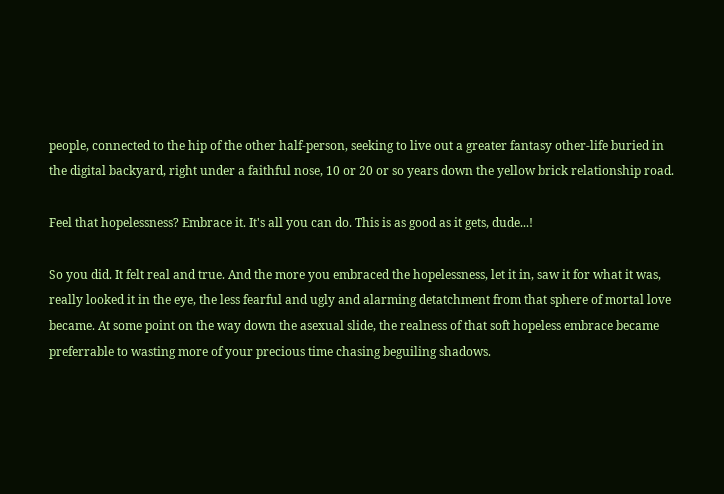people, connected to the hip of the other half-person, seeking to live out a greater fantasy other-life buried in the digital backyard, right under a faithful nose, 10 or 20 or so years down the yellow brick relationship road.

Feel that hopelessness? Embrace it. It's all you can do. This is as good as it gets, dude...!

So you did. It felt real and true. And the more you embraced the hopelessness, let it in, saw it for what it was, really looked it in the eye, the less fearful and ugly and alarming detatchment from that sphere of mortal love became. At some point on the way down the asexual slide, the realness of that soft hopeless embrace became preferrable to wasting more of your precious time chasing beguiling shadows.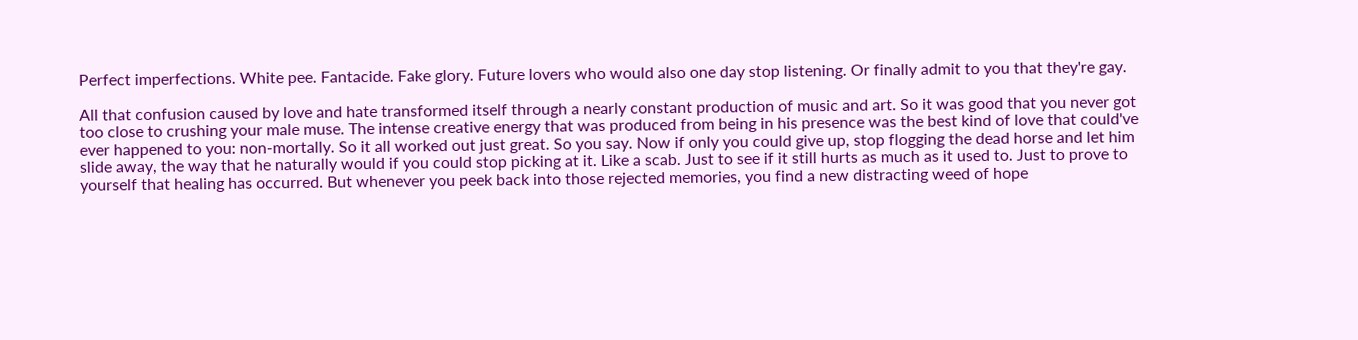Perfect imperfections. White pee. Fantacide. Fake glory. Future lovers who would also one day stop listening. Or finally admit to you that they're gay.

All that confusion caused by love and hate transformed itself through a nearly constant production of music and art. So it was good that you never got too close to crushing your male muse. The intense creative energy that was produced from being in his presence was the best kind of love that could've ever happened to you: non-mortally. So it all worked out just great. So you say. Now if only you could give up, stop flogging the dead horse and let him slide away, the way that he naturally would if you could stop picking at it. Like a scab. Just to see if it still hurts as much as it used to. Just to prove to yourself that healing has occurred. But whenever you peek back into those rejected memories, you find a new distracting weed of hope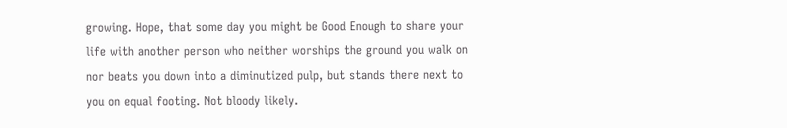growing. Hope, that some day you might be Good Enough to share your life with another person who neither worships the ground you walk on nor beats you down into a diminutized pulp, but stands there next to you on equal footing. Not bloody likely.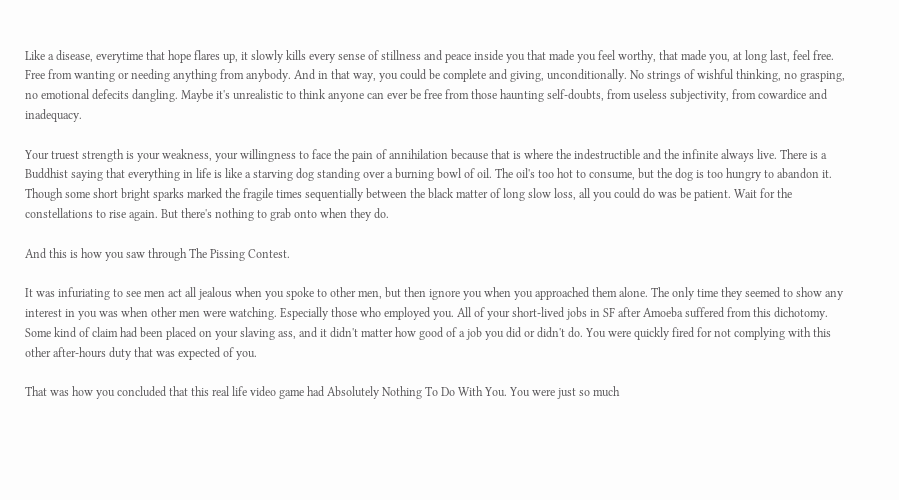Like a disease, everytime that hope flares up, it slowly kills every sense of stillness and peace inside you that made you feel worthy, that made you, at long last, feel free. Free from wanting or needing anything from anybody. And in that way, you could be complete and giving, unconditionally. No strings of wishful thinking, no grasping, no emotional defecits dangling. Maybe it's unrealistic to think anyone can ever be free from those haunting self-doubts, from useless subjectivity, from cowardice and inadequacy.

Your truest strength is your weakness, your willingness to face the pain of annihilation because that is where the indestructible and the infinite always live. There is a Buddhist saying that everything in life is like a starving dog standing over a burning bowl of oil. The oil's too hot to consume, but the dog is too hungry to abandon it. Though some short bright sparks marked the fragile times sequentially between the black matter of long slow loss, all you could do was be patient. Wait for the constellations to rise again. But there's nothing to grab onto when they do.

And this is how you saw through The Pissing Contest.

It was infuriating to see men act all jealous when you spoke to other men, but then ignore you when you approached them alone. The only time they seemed to show any interest in you was when other men were watching. Especially those who employed you. All of your short-lived jobs in SF after Amoeba suffered from this dichotomy. Some kind of claim had been placed on your slaving ass, and it didn't matter how good of a job you did or didn't do. You were quickly fired for not complying with this other after-hours duty that was expected of you.

That was how you concluded that this real life video game had Absolutely Nothing To Do With You. You were just so much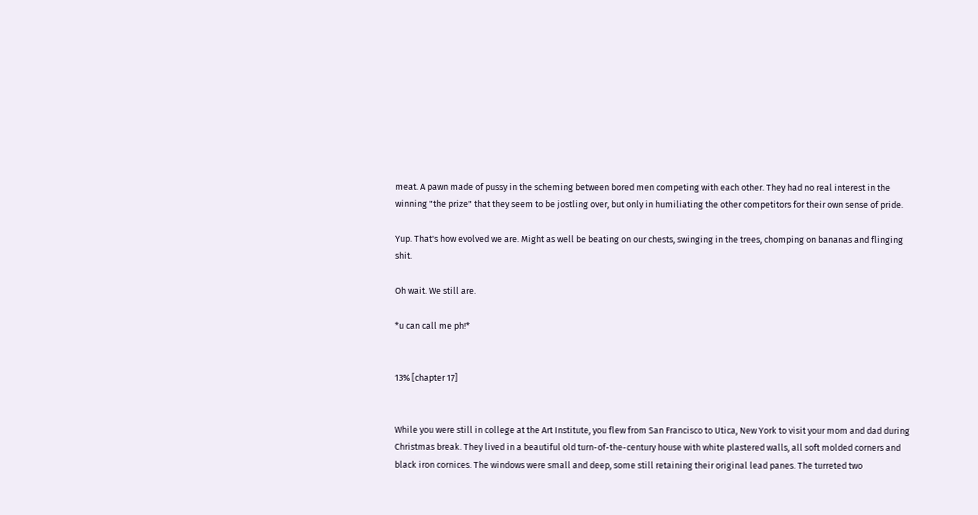meat. A pawn made of pussy in the scheming between bored men competing with each other. They had no real interest in the winning "the prize" that they seem to be jostling over, but only in humiliating the other competitors for their own sense of pride.

Yup. That's how evolved we are. Might as well be beating on our chests, swinging in the trees, chomping on bananas and flinging shit.

Oh wait. We still are.

*u can call me ph!*


13% [chapter 17]


While you were still in college at the Art Institute, you flew from San Francisco to Utica, New York to visit your mom and dad during Christmas break. They lived in a beautiful old turn-of-the-century house with white plastered walls, all soft molded corners and black iron cornices. The windows were small and deep, some still retaining their original lead panes. The turreted two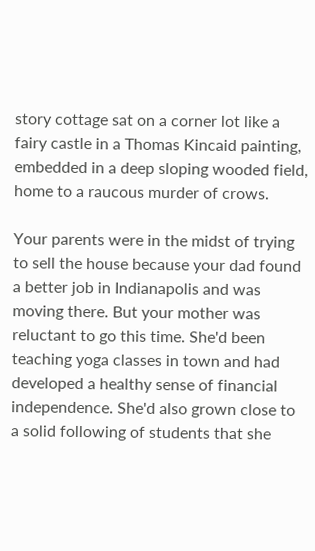story cottage sat on a corner lot like a fairy castle in a Thomas Kincaid painting, embedded in a deep sloping wooded field, home to a raucous murder of crows.

Your parents were in the midst of trying to sell the house because your dad found a better job in Indianapolis and was moving there. But your mother was reluctant to go this time. She'd been teaching yoga classes in town and had developed a healthy sense of financial independence. She'd also grown close to a solid following of students that she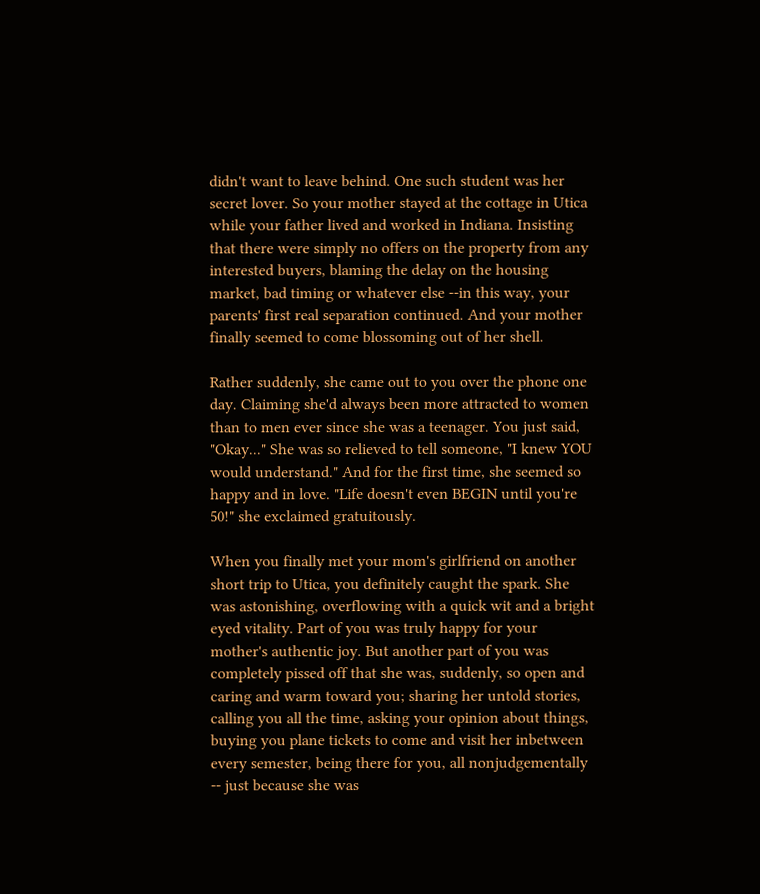didn't want to leave behind. One such student was her secret lover. So your mother stayed at the cottage in Utica while your father lived and worked in Indiana. Insisting that there were simply no offers on the property from any interested buyers, blaming the delay on the housing market, bad timing or whatever else --in this way, your parents' first real separation continued. And your mother finally seemed to come blossoming out of her shell.

Rather suddenly, she came out to you over the phone one day. Claiming she'd always been more attracted to women than to men ever since she was a teenager. You just said, "Okay..." She was so relieved to tell someone, "I knew YOU would understand." And for the first time, she seemed so happy and in love. "Life doesn't even BEGIN until you're 50!" she exclaimed gratuitously.

When you finally met your mom's girlfriend on another short trip to Utica, you definitely caught the spark. She was astonishing, overflowing with a quick wit and a bright eyed vitality. Part of you was truly happy for your mother's authentic joy. But another part of you was completely pissed off that she was, suddenly, so open and caring and warm toward you; sharing her untold stories, calling you all the time, asking your opinion about things, buying you plane tickets to come and visit her inbetween every semester, being there for you, all nonjudgementally -- just because she was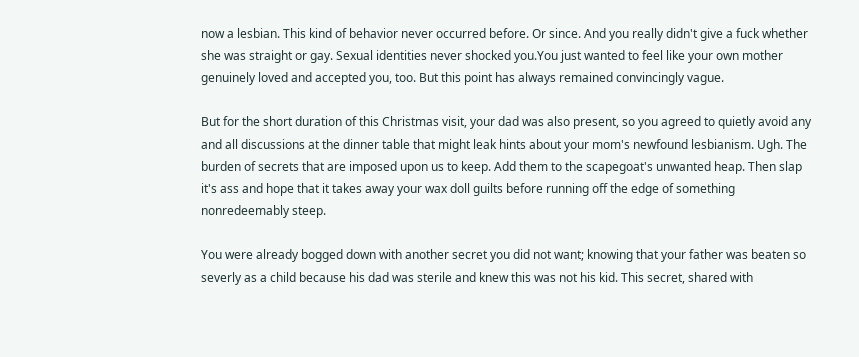now a lesbian. This kind of behavior never occurred before. Or since. And you really didn't give a fuck whether she was straight or gay. Sexual identities never shocked you.You just wanted to feel like your own mother genuinely loved and accepted you, too. But this point has always remained convincingly vague.

But for the short duration of this Christmas visit, your dad was also present, so you agreed to quietly avoid any and all discussions at the dinner table that might leak hints about your mom's newfound lesbianism. Ugh. The burden of secrets that are imposed upon us to keep. Add them to the scapegoat's unwanted heap. Then slap it's ass and hope that it takes away your wax doll guilts before running off the edge of something nonredeemably steep.

You were already bogged down with another secret you did not want; knowing that your father was beaten so severly as a child because his dad was sterile and knew this was not his kid. This secret, shared with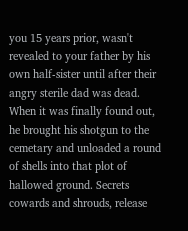you 15 years prior, wasn't revealed to your father by his own half-sister until after their
angry sterile dad was dead. When it was finally found out, he brought his shotgun to the cemetary and unloaded a round of shells into that plot of hallowed ground. Secrets cowards and shrouds, release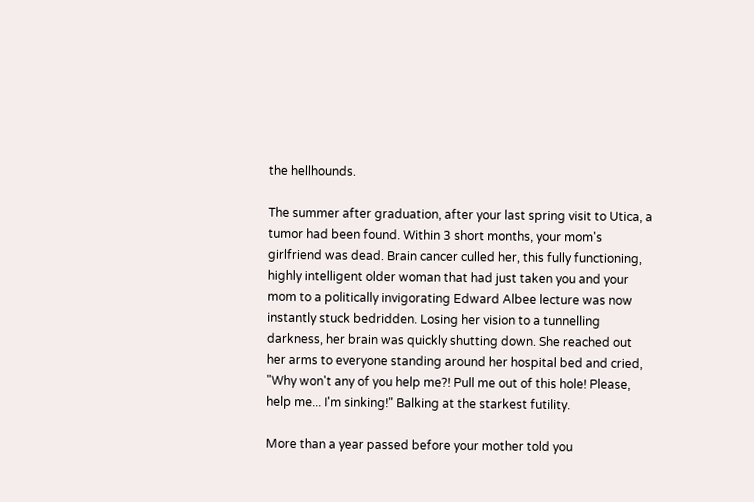the hellhounds.

The summer after graduation, after your last spring visit to Utica, a tumor had been found. Within 3 short months, your mom's girlfriend was dead. Brain cancer culled her, this fully functioning, highly intelligent older woman that had just taken you and your mom to a politically invigorating Edward Albee lecture was now instantly stuck bedridden. Losing her vision to a tunnelling darkness, her brain was quickly shutting down. She reached out her arms to everyone standing around her hospital bed and cried, "Why won't any of you help me?! Pull me out of this hole! Please, help me... I'm sinking!" Balking at the starkest futility.

More than a year passed before your mother told you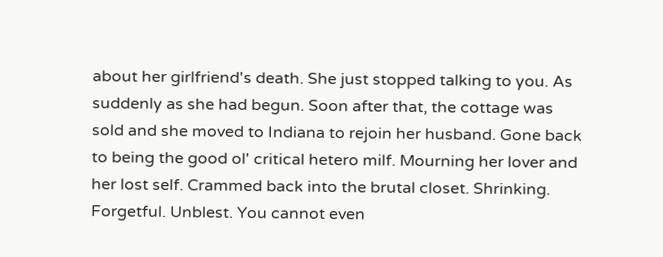about her girlfriend's death. She just stopped talking to you. As suddenly as she had begun. Soon after that, the cottage was sold and she moved to Indiana to rejoin her husband. Gone back to being the good ol' critical hetero milf. Mourning her lover and her lost self. Crammed back into the brutal closet. Shrinking. Forgetful. Unblest. You cannot even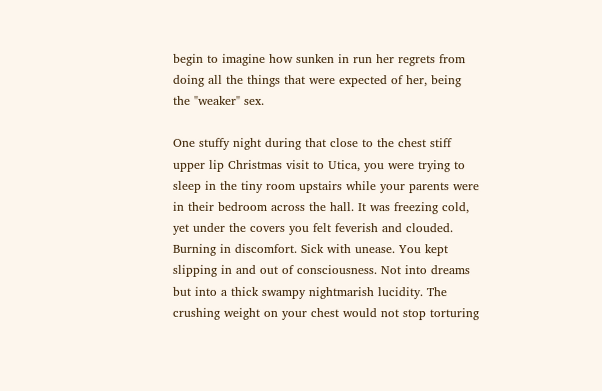begin to imagine how sunken in run her regrets from doing all the things that were expected of her, being the "weaker" sex.

One stuffy night during that close to the chest stiff upper lip Christmas visit to Utica, you were trying to sleep in the tiny room upstairs while your parents were in their bedroom across the hall. It was freezing cold, yet under the covers you felt feverish and clouded. Burning in discomfort. Sick with unease. You kept slipping in and out of consciousness. Not into dreams but into a thick swampy nightmarish lucidity. The crushing weight on your chest would not stop torturing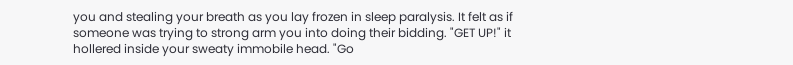you and stealing your breath as you lay frozen in sleep paralysis. It felt as if someone was trying to strong arm you into doing their bidding. "GET UP!" it hollered inside your sweaty immobile head. "Go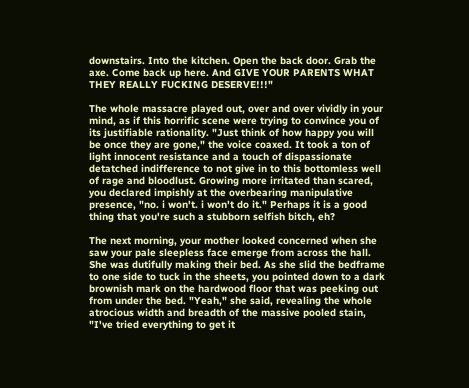downstairs. Into the kitchen. Open the back door. Grab the axe. Come back up here. And GIVE YOUR PARENTS WHAT THEY REALLY FUCKING DESERVE!!!"

The whole massacre played out, over and over vividly in your mind, as if this horrific scene were trying to convince you of its justifiable rationality. "Just think of how happy you will be once they are gone," the voice coaxed. It took a ton of light innocent resistance and a touch of dispassionate detatched indifference to not give in to this bottomless well of rage and bloodlust. Growing more irritated than scared, you declared impishly at the overbearing manipulative presence, "no. i won't. i won't do it." Perhaps it is a good thing that you're such a stubborn selfish bitch, eh?

The next morning, your mother looked concerned when she saw your pale sleepless face emerge from across the hall. She was dutifully making their bed. As she slid the bedframe to one side to tuck in the sheets, you pointed down to a dark brownish mark on the hardwood floor that was peeking out from under the bed. "Yeah," she said, revealing the whole atrocious width and breadth of the massive pooled stain, "I've tried everything to get it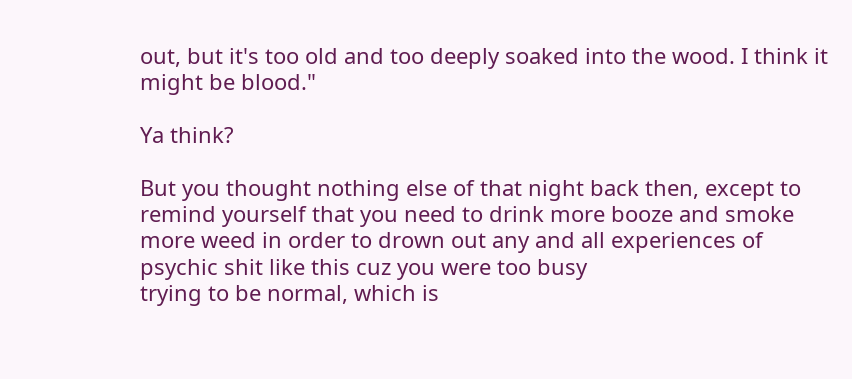out, but it's too old and too deeply soaked into the wood. I think it might be blood."

Ya think?

But you thought nothing else of that night back then, except to remind yourself that you need to drink more booze and smoke more weed in order to drown out any and all experiences of psychic shit like this cuz you were too busy
trying to be normal, which is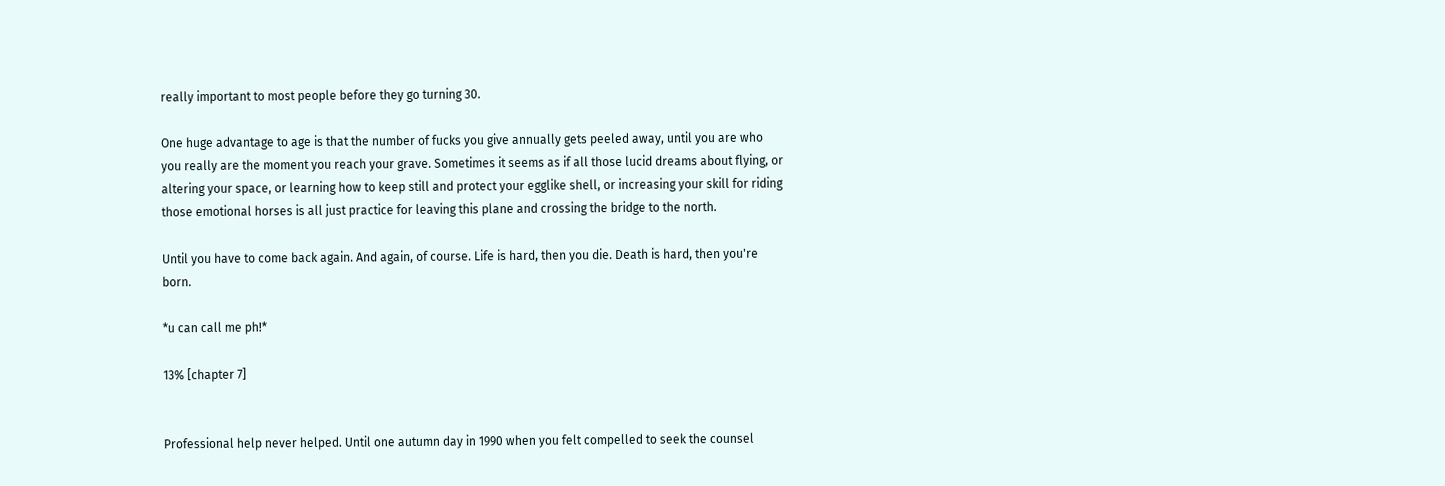really important to most people before they go turning 30.

One huge advantage to age is that the number of fucks you give annually gets peeled away, until you are who you really are the moment you reach your grave. Sometimes it seems as if all those lucid dreams about flying, or altering your space, or learning how to keep still and protect your egglike shell, or increasing your skill for riding those emotional horses is all just practice for leaving this plane and crossing the bridge to the north.

Until you have to come back again. And again, of course. Life is hard, then you die. Death is hard, then you're born.

*u can call me ph!*

13% [chapter 7]


Professional help never helped. Until one autumn day in 1990 when you felt compelled to seek the counsel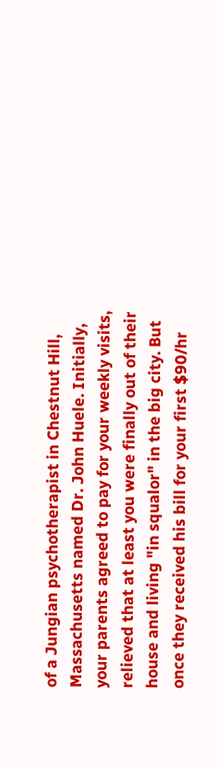of a Jungian psychotherapist in Chestnut Hill, Massachusetts named Dr. John Huele. Initially, your parents agreed to pay for your weekly visits, relieved that at least you were finally out of their house and living "in squalor" in the big city. But once they received his bill for your first $90/hr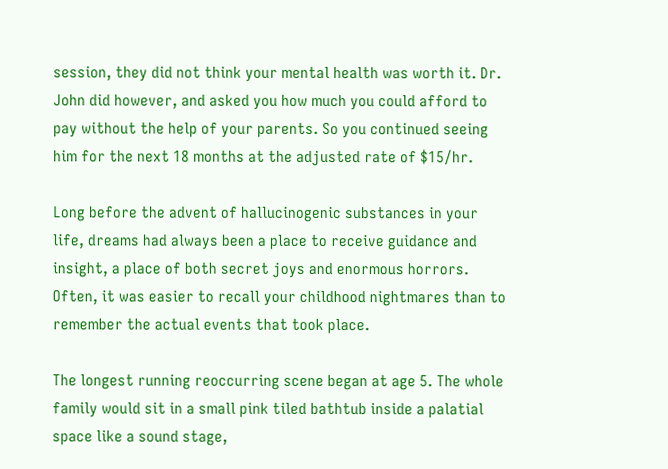session, they did not think your mental health was worth it. Dr. John did however, and asked you how much you could afford to pay without the help of your parents. So you continued seeing him for the next 18 months at the adjusted rate of $15/hr.

Long before the advent of hallucinogenic substances in your life, dreams had always been a place to receive guidance and insight, a place of both secret joys and enormous horrors. Often, it was easier to recall your childhood nightmares than to remember the actual events that took place.

The longest running reoccurring scene began at age 5. The whole family would sit in a small pink tiled bathtub inside a palatial space like a sound stage,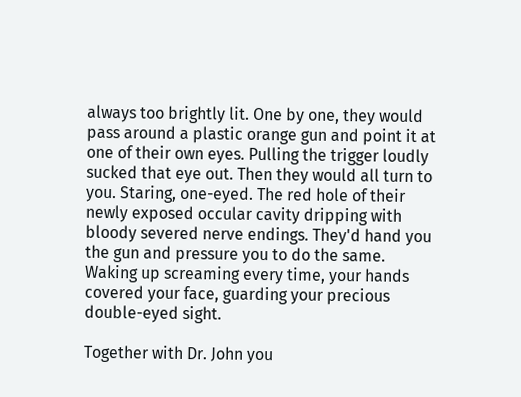always too brightly lit. One by one, they would pass around a plastic orange gun and point it at one of their own eyes. Pulling the trigger loudly sucked that eye out. Then they would all turn to you. Staring, one-eyed. The red hole of their newly exposed occular cavity dripping with bloody severed nerve endings. They'd hand you the gun and pressure you to do the same. Waking up screaming every time, your hands covered your face, guarding your precious double-eyed sight.

Together with Dr. John you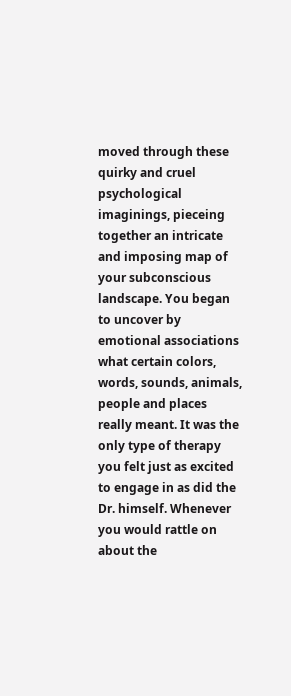moved through these quirky and cruel psychological imaginings, pieceing together an intricate and imposing map of your subconscious landscape. You began to uncover by emotional associations what certain colors, words, sounds, animals, people and places really meant. It was the only type of therapy you felt just as excited to engage in as did the Dr. himself. Whenever you would rattle on about the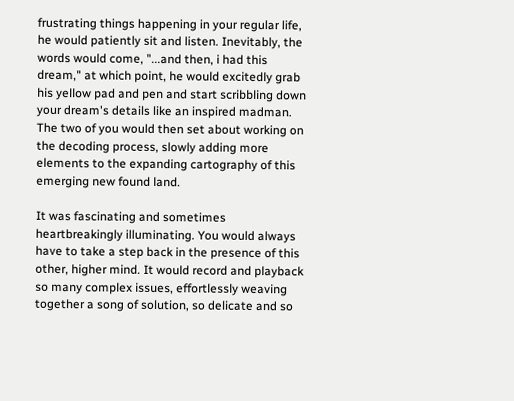frustrating things happening in your regular life, he would patiently sit and listen. Inevitably, the words would come, "...and then, i had this dream," at which point, he would excitedly grab his yellow pad and pen and start scribbling down your dream's details like an inspired madman. The two of you would then set about working on the decoding process, slowly adding more elements to the expanding cartography of this emerging new found land.

It was fascinating and sometimes heartbreakingly illuminating. You would always have to take a step back in the presence of this other, higher mind. It would record and playback so many complex issues, effortlessly weaving together a song of solution, so delicate and so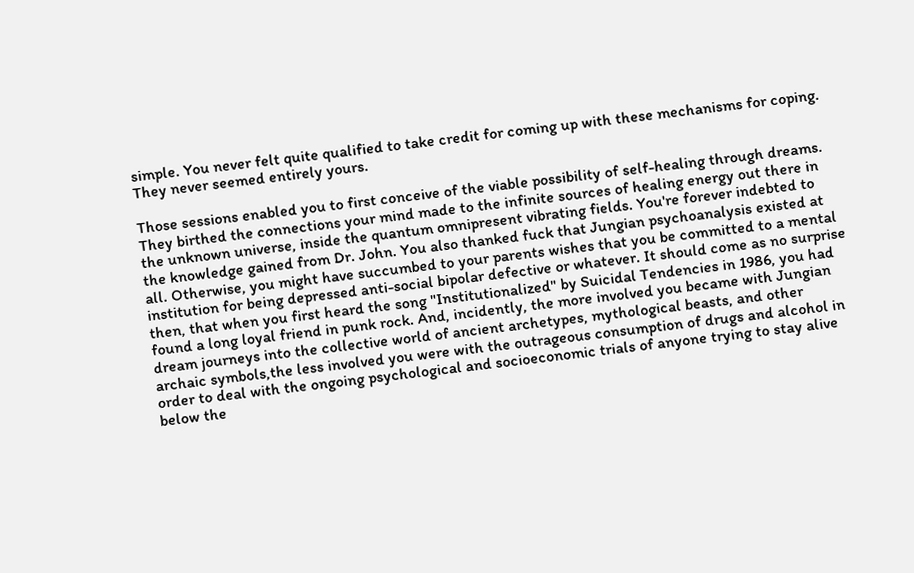simple. You never felt quite qualified to take credit for coming up with these mechanisms for coping. They never seemed entirely yours.

Those sessions enabled you to first conceive of the viable possibility of self-healing through dreams. They birthed the connections your mind made to the infinite sources of healing energy out there in the unknown universe, inside the quantum omnipresent vibrating fields. You're forever indebted to the knowledge gained from Dr. John. You also thanked fuck that Jungian psychoanalysis existed at all. Otherwise, you might have succumbed to your parents wishes that you be committed to a mental institution for being depressed anti-social bipolar defective or whatever. It should come as no surprise then, that when you first heard the song "Institutionalized" by Suicidal Tendencies in 1986, you had found a long loyal friend in punk rock. And, incidently, the more involved you became with Jungian dream journeys into the collective world of ancient archetypes, mythological beasts, and other archaic symbols,the less involved you were with the outrageous consumption of drugs and alcohol in order to deal with the ongoing psychological and socioeconomic trials of anyone trying to stay alive below the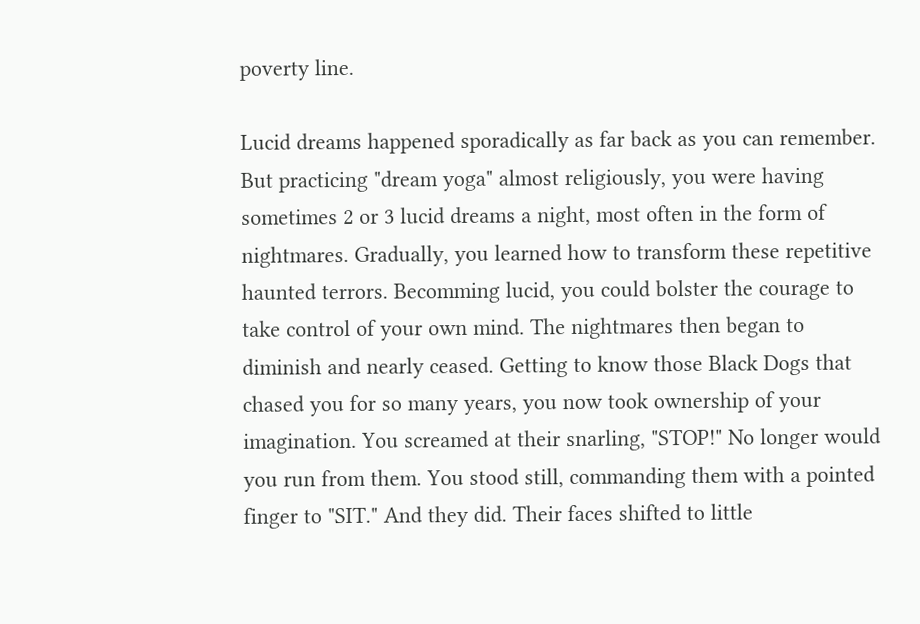poverty line.

Lucid dreams happened sporadically as far back as you can remember. But practicing "dream yoga" almost religiously, you were having sometimes 2 or 3 lucid dreams a night, most often in the form of nightmares. Gradually, you learned how to transform these repetitive haunted terrors. Becomming lucid, you could bolster the courage to take control of your own mind. The nightmares then began to diminish and nearly ceased. Getting to know those Black Dogs that chased you for so many years, you now took ownership of your imagination. You screamed at their snarling, "STOP!" No longer would you run from them. You stood still, commanding them with a pointed finger to "SIT." And they did. Their faces shifted to little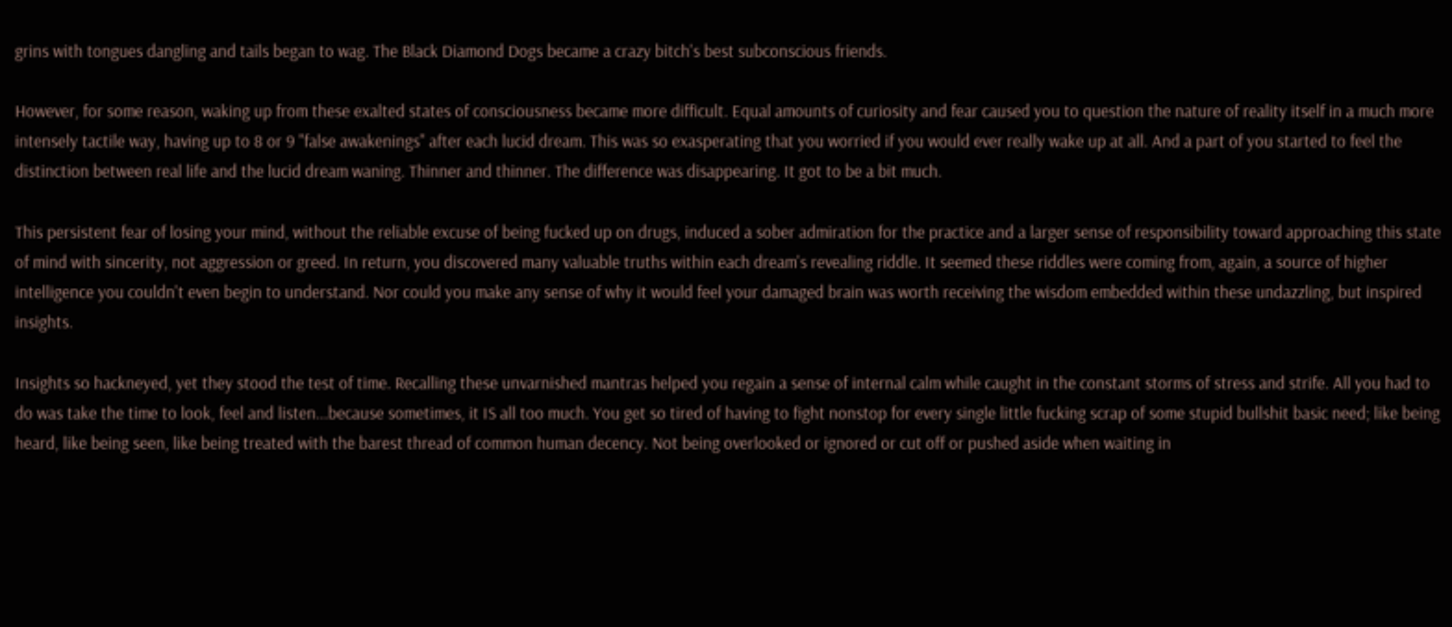grins with tongues dangling and tails began to wag. The Black Diamond Dogs became a crazy bitch's best subconscious friends.

However, for some reason, waking up from these exalted states of consciousness became more difficult. Equal amounts of curiosity and fear caused you to question the nature of reality itself in a much more intensely tactile way, having up to 8 or 9 "false awakenings" after each lucid dream. This was so exasperating that you worried if you would ever really wake up at all. And a part of you started to feel the distinction between real life and the lucid dream waning. Thinner and thinner. The difference was disappearing. It got to be a bit much.

This persistent fear of losing your mind, without the reliable excuse of being fucked up on drugs, induced a sober admiration for the practice and a larger sense of responsibility toward approaching this state of mind with sincerity, not aggression or greed. In return, you discovered many valuable truths within each dream's revealing riddle. It seemed these riddles were coming from, again, a source of higher intelligence you couldn't even begin to understand. Nor could you make any sense of why it would feel your damaged brain was worth receiving the wisdom embedded within these undazzling, but inspired insights.

Insights so hackneyed, yet they stood the test of time. Recalling these unvarnished mantras helped you regain a sense of internal calm while caught in the constant storms of stress and strife. All you had to do was take the time to look, feel and listen...because sometimes, it IS all too much. You get so tired of having to fight nonstop for every single little fucking scrap of some stupid bullshit basic need; like being heard, like being seen, like being treated with the barest thread of common human decency. Not being overlooked or ignored or cut off or pushed aside when waiting in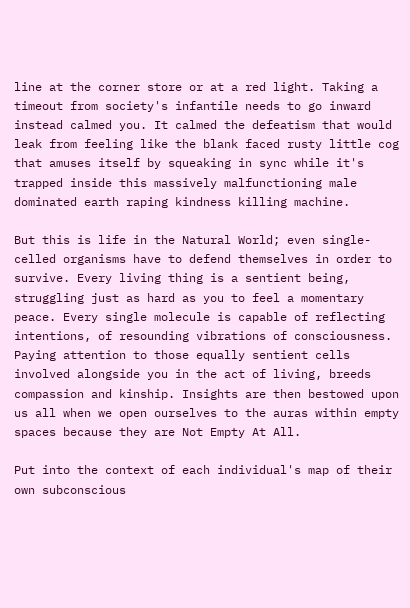line at the corner store or at a red light. Taking a timeout from society's infantile needs to go inward instead calmed you. It calmed the defeatism that would leak from feeling like the blank faced rusty little cog that amuses itself by squeaking in sync while it's trapped inside this massively malfunctioning male dominated earth raping kindness killing machine.

But this is life in the Natural World; even single-celled organisms have to defend themselves in order to survive. Every living thing is a sentient being, struggling just as hard as you to feel a momentary peace. Every single molecule is capable of reflecting intentions, of resounding vibrations of consciousness. Paying attention to those equally sentient cells involved alongside you in the act of living, breeds compassion and kinship. Insights are then bestowed upon us all when we open ourselves to the auras within empty spaces because they are Not Empty At All.

Put into the context of each individual's map of their own subconscious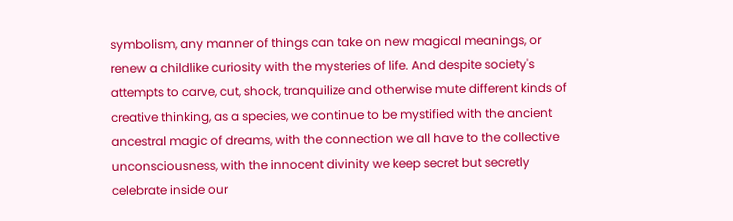symbolism, any manner of things can take on new magical meanings, or renew a childlike curiosity with the mysteries of life. And despite society's attempts to carve, cut, shock, tranquilize and otherwise mute different kinds of creative thinking, as a species, we continue to be mystified with the ancient ancestral magic of dreams, with the connection we all have to the collective unconsciousness, with the innocent divinity we keep secret but secretly celebrate inside our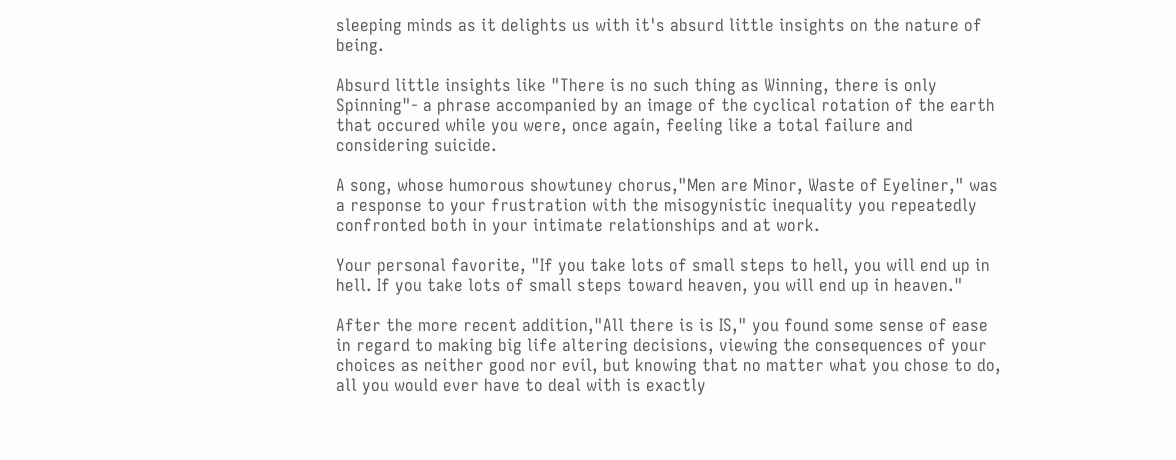sleeping minds as it delights us with it's absurd little insights on the nature of being.

Absurd little insights like "There is no such thing as Winning, there is only Spinning"- a phrase accompanied by an image of the cyclical rotation of the earth that occured while you were, once again, feeling like a total failure and considering suicide.

A song, whose humorous showtuney chorus,"Men are Minor, Waste of Eyeliner," was a response to your frustration with the misogynistic inequality you repeatedly confronted both in your intimate relationships and at work.

Your personal favorite, "If you take lots of small steps to hell, you will end up in hell. If you take lots of small steps toward heaven, you will end up in heaven."

After the more recent addition,"All there is is IS," you found some sense of ease in regard to making big life altering decisions, viewing the consequences of your choices as neither good nor evil, but knowing that no matter what you chose to do, all you would ever have to deal with is exactly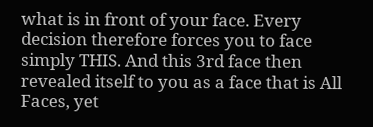what is in front of your face. Every decision therefore forces you to face simply THIS. And this 3rd face then revealed itself to you as a face that is All Faces, yet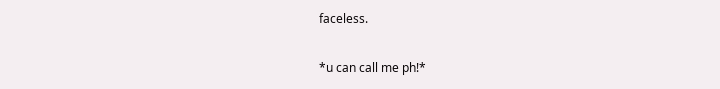faceless.

*u can call me ph!*